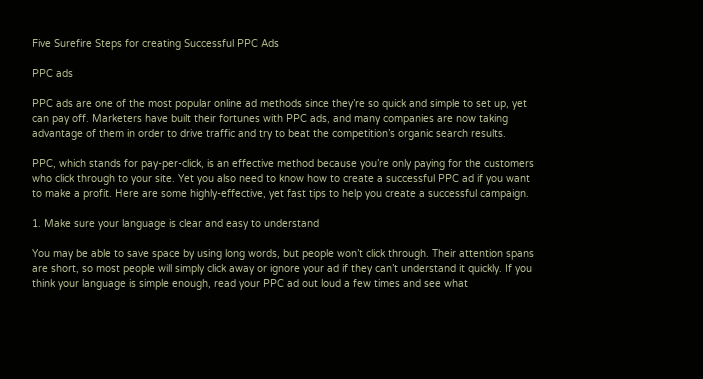Five Surefire Steps for creating Successful PPC Ads

PPC ads

PPC ads are one of the most popular online ad methods since they’re so quick and simple to set up, yet can pay off. Marketers have built their fortunes with PPC ads, and many companies are now taking advantage of them in order to drive traffic and try to beat the competition’s organic search results.

PPC, which stands for pay-per-click, is an effective method because you’re only paying for the customers who click through to your site. Yet you also need to know how to create a successful PPC ad if you want to make a profit. Here are some highly-effective, yet fast tips to help you create a successful campaign.

1. Make sure your language is clear and easy to understand

You may be able to save space by using long words, but people won’t click through. Their attention spans are short, so most people will simply click away or ignore your ad if they can’t understand it quickly. If you think your language is simple enough, read your PPC ad out loud a few times and see what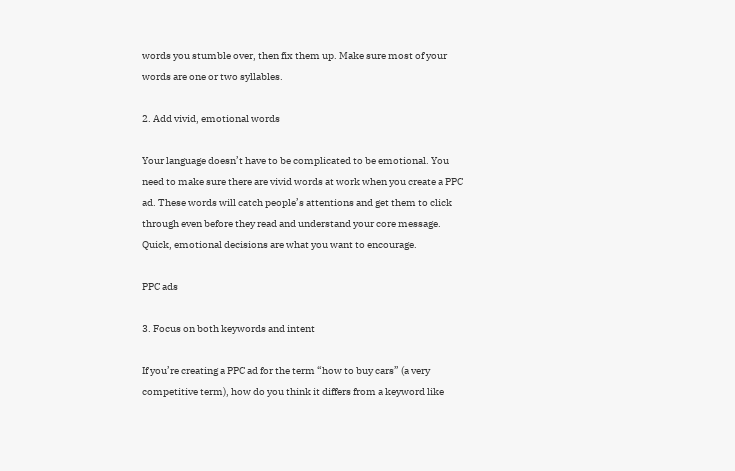words you stumble over, then fix them up. Make sure most of your words are one or two syllables.

2. Add vivid, emotional words

Your language doesn’t have to be complicated to be emotional. You need to make sure there are vivid words at work when you create a PPC ad. These words will catch people’s attentions and get them to click through even before they read and understand your core message. Quick, emotional decisions are what you want to encourage.

PPC ads

3. Focus on both keywords and intent

If you’re creating a PPC ad for the term “how to buy cars” (a very competitive term), how do you think it differs from a keyword like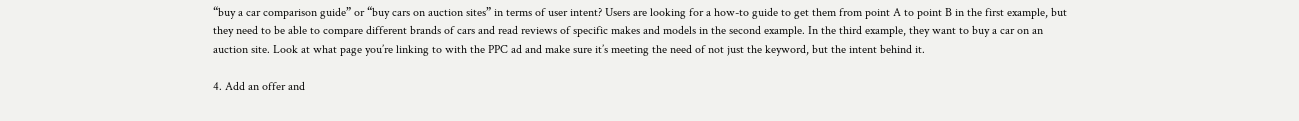“buy a car comparison guide” or “buy cars on auction sites” in terms of user intent? Users are looking for a how-to guide to get them from point A to point B in the first example, but they need to be able to compare different brands of cars and read reviews of specific makes and models in the second example. In the third example, they want to buy a car on an auction site. Look at what page you’re linking to with the PPC ad and make sure it’s meeting the need of not just the keyword, but the intent behind it.

4. Add an offer and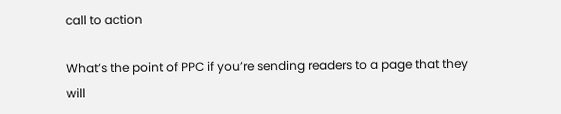call to action

What’s the point of PPC if you’re sending readers to a page that they will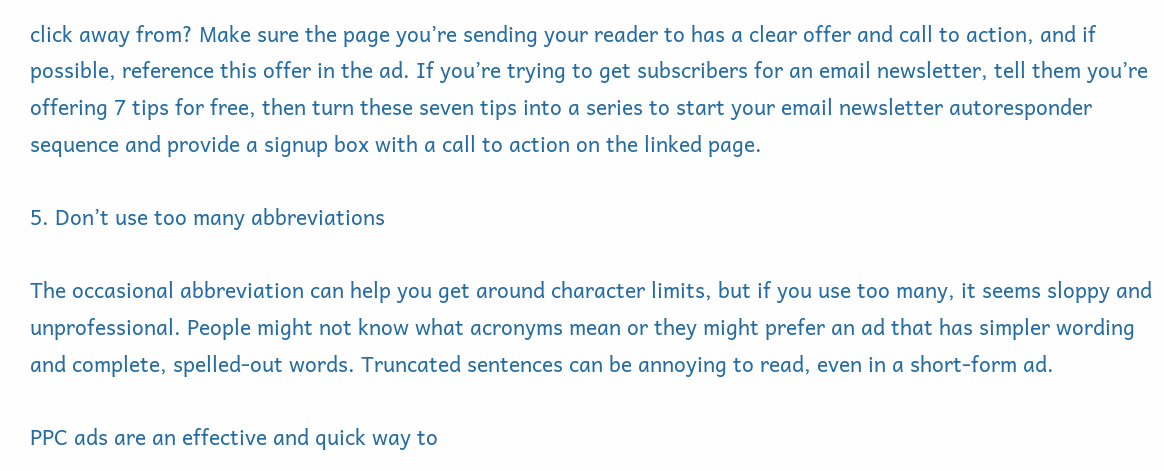click away from? Make sure the page you’re sending your reader to has a clear offer and call to action, and if possible, reference this offer in the ad. If you’re trying to get subscribers for an email newsletter, tell them you’re offering 7 tips for free, then turn these seven tips into a series to start your email newsletter autoresponder sequence and provide a signup box with a call to action on the linked page.

5. Don’t use too many abbreviations

The occasional abbreviation can help you get around character limits, but if you use too many, it seems sloppy and unprofessional. People might not know what acronyms mean or they might prefer an ad that has simpler wording and complete, spelled-out words. Truncated sentences can be annoying to read, even in a short-form ad.

PPC ads are an effective and quick way to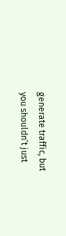generate traffic, but you shouldn’t just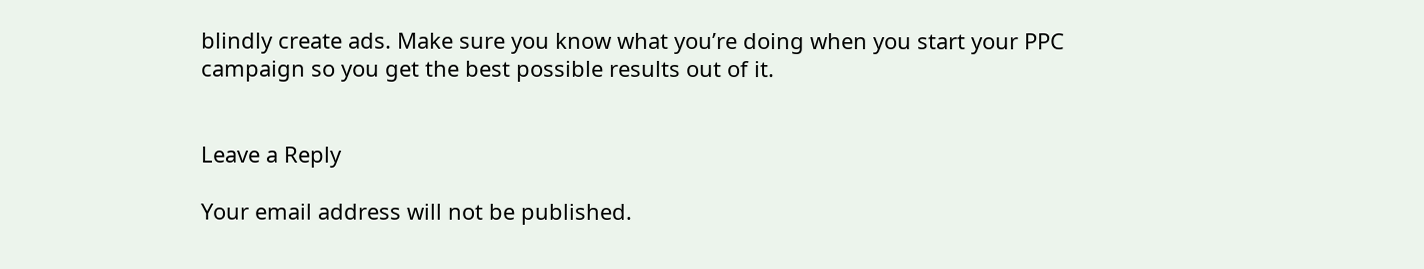blindly create ads. Make sure you know what you’re doing when you start your PPC campaign so you get the best possible results out of it.


Leave a Reply

Your email address will not be published.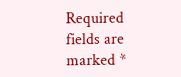Required fields are marked *